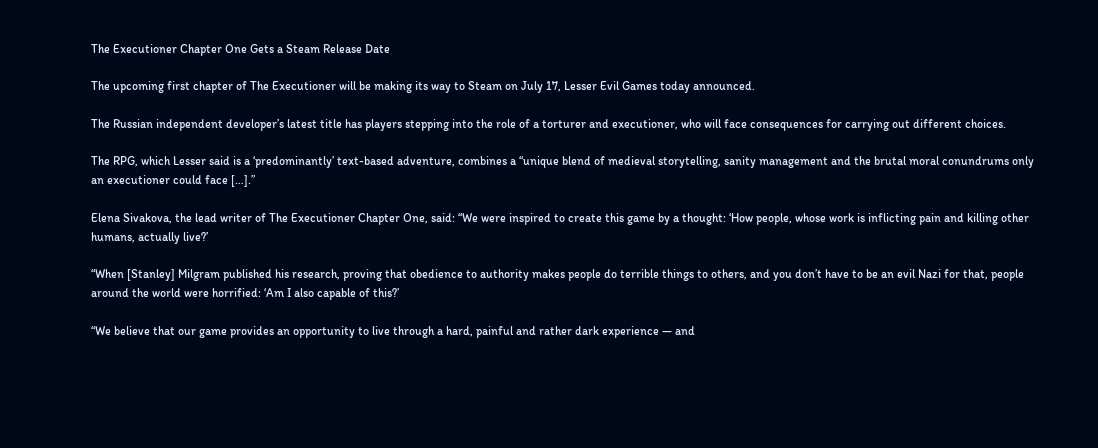The Executioner Chapter One Gets a Steam Release Date

The upcoming first chapter of The Executioner will be making its way to Steam on July 17, Lesser Evil Games today announced.

The Russian independent developer’s latest title has players stepping into the role of a torturer and executioner, who will face consequences for carrying out different choices.

The RPG, which Lesser said is a ‘predominantly’ text-based adventure, combines a “unique blend of medieval storytelling, sanity management and the brutal moral conundrums only an executioner could face […].”

Elena Sivakova, the lead writer of The Executioner Chapter One, said: “We were inspired to create this game by a thought: ‘How people, whose work is inflicting pain and killing other humans, actually live?’

“When [Stanley] Milgram published his research, proving that obedience to authority makes people do terrible things to others, and you don’t have to be an evil Nazi for that, people around the world were horrified: ‘Am I also capable of this?’

“We believe that our game provides an opportunity to live through a hard, painful and rather dark experience — and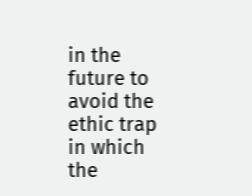in the future to avoid the ethic trap in which the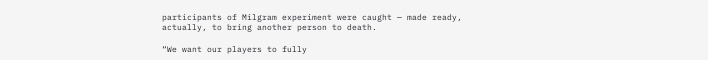participants of Milgram experiment were caught — made ready, actually, to bring another person to death.

“We want our players to fully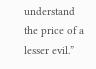understand the price of a lesser evil.”